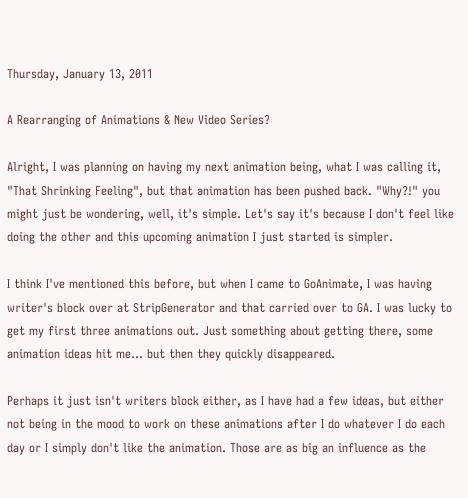Thursday, January 13, 2011

A Rearranging of Animations & New Video Series?

Alright, I was planning on having my next animation being, what I was calling it, "That Shrinking Feeling", but that animation has been pushed back. "Why?!" you might just be wondering, well, it's simple. Let's say it's because I don't feel like doing the other and this upcoming animation I just started is simpler.

I think I've mentioned this before, but when I came to GoAnimate, I was having writer's block over at StripGenerator and that carried over to GA. I was lucky to get my first three animations out. Just something about getting there, some animation ideas hit me... but then they quickly disappeared.

Perhaps it just isn't writers block either, as I have had a few ideas, but either not being in the mood to work on these animations after I do whatever I do each day or I simply don't like the animation. Those are as big an influence as the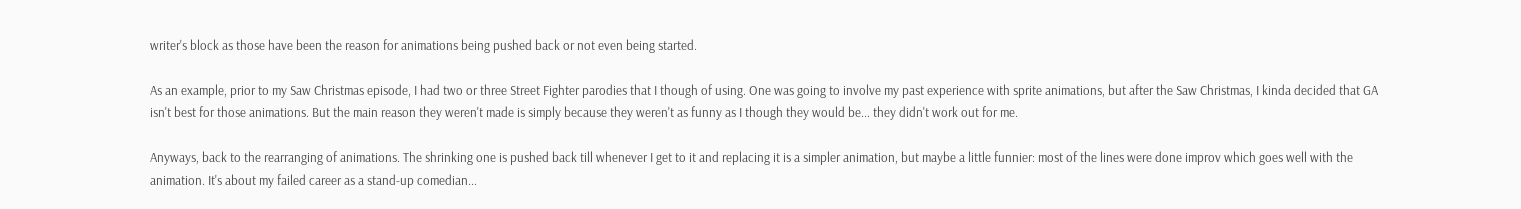writer's block as those have been the reason for animations being pushed back or not even being started.

As an example, prior to my Saw Christmas episode, I had two or three Street Fighter parodies that I though of using. One was going to involve my past experience with sprite animations, but after the Saw Christmas, I kinda decided that GA isn't best for those animations. But the main reason they weren't made is simply because they weren't as funny as I though they would be... they didn't work out for me.

Anyways, back to the rearranging of animations. The shrinking one is pushed back till whenever I get to it and replacing it is a simpler animation, but maybe a little funnier: most of the lines were done improv which goes well with the animation. It's about my failed career as a stand-up comedian...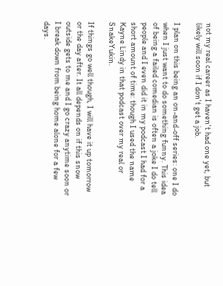not my real career as I haven't had one yet, but likely will soon if I don't get a job.

I plan on this being an on-and-off series: one I do when I just want to do something funny. This idea of being a failed comedian is often a joke I do tell people and I even did it in my podcast I had for a short amount of time: though I used the name Kayne Lindy in that podcast over my real or SnakeYukin.

If things go well though, I will have it up tomorrow or the day after. It all depends on if this snow outside gets to me and I go crazy anytime soon or I break down from being home alone for a few days.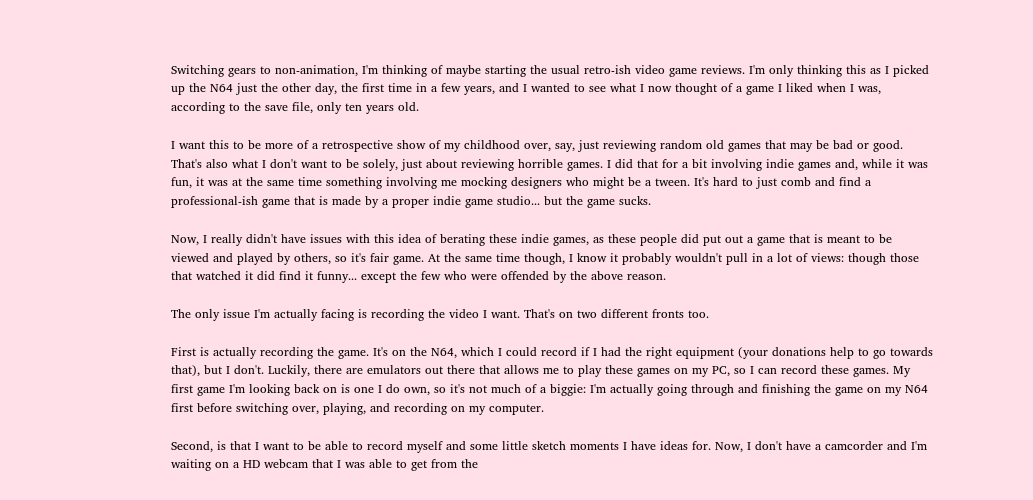Switching gears to non-animation, I'm thinking of maybe starting the usual retro-ish video game reviews. I'm only thinking this as I picked up the N64 just the other day, the first time in a few years, and I wanted to see what I now thought of a game I liked when I was, according to the save file, only ten years old.

I want this to be more of a retrospective show of my childhood over, say, just reviewing random old games that may be bad or good. That's also what I don't want to be solely, just about reviewing horrible games. I did that for a bit involving indie games and, while it was fun, it was at the same time something involving me mocking designers who might be a tween. It's hard to just comb and find a professional-ish game that is made by a proper indie game studio... but the game sucks.

Now, I really didn't have issues with this idea of berating these indie games, as these people did put out a game that is meant to be viewed and played by others, so it's fair game. At the same time though, I know it probably wouldn't pull in a lot of views: though those that watched it did find it funny... except the few who were offended by the above reason.

The only issue I'm actually facing is recording the video I want. That's on two different fronts too.

First is actually recording the game. It's on the N64, which I could record if I had the right equipment (your donations help to go towards that), but I don't. Luckily, there are emulators out there that allows me to play these games on my PC, so I can record these games. My first game I'm looking back on is one I do own, so it's not much of a biggie: I'm actually going through and finishing the game on my N64 first before switching over, playing, and recording on my computer.

Second, is that I want to be able to record myself and some little sketch moments I have ideas for. Now, I don't have a camcorder and I'm waiting on a HD webcam that I was able to get from the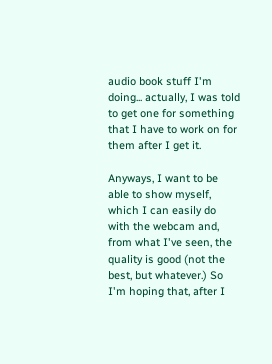audio book stuff I'm doing... actually, I was told to get one for something that I have to work on for them after I get it.

Anyways, I want to be able to show myself, which I can easily do with the webcam and, from what I've seen, the quality is good (not the best, but whatever.) So I'm hoping that, after I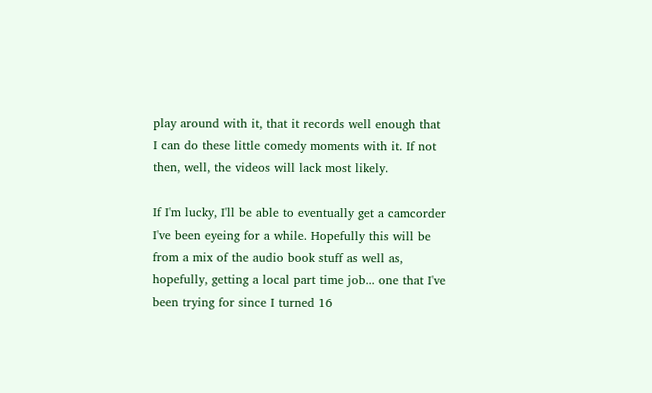play around with it, that it records well enough that I can do these little comedy moments with it. If not then, well, the videos will lack most likely.

If I'm lucky, I'll be able to eventually get a camcorder I've been eyeing for a while. Hopefully this will be from a mix of the audio book stuff as well as, hopefully, getting a local part time job... one that I've been trying for since I turned 16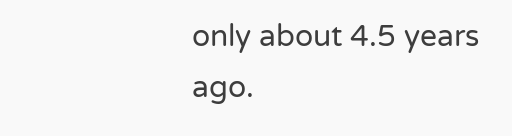only about 4.5 years ago.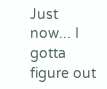Just now... I gotta figure out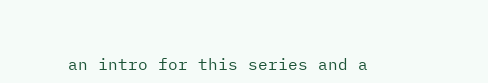an intro for this series and a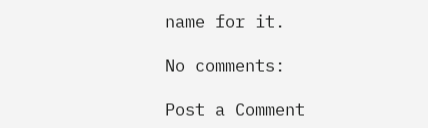name for it.

No comments:

Post a Comment